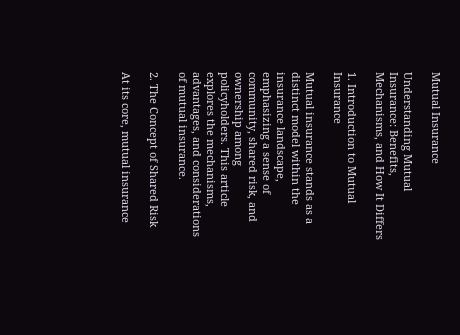Mutual Insurance

Understanding Mutual Insurance: Benefits, Mechanisms, and How It Differs

1. Introduction to Mutual Insurance

Mutual insurance stands as a distinct model within the insurance landscape, emphasizing a sense of community, shared risk, and ownership among policyholders. This article explores the mechanisms, advantages, and considerations of mutual insurance.

2. The Concept of Shared Risk

At its core, mutual insurance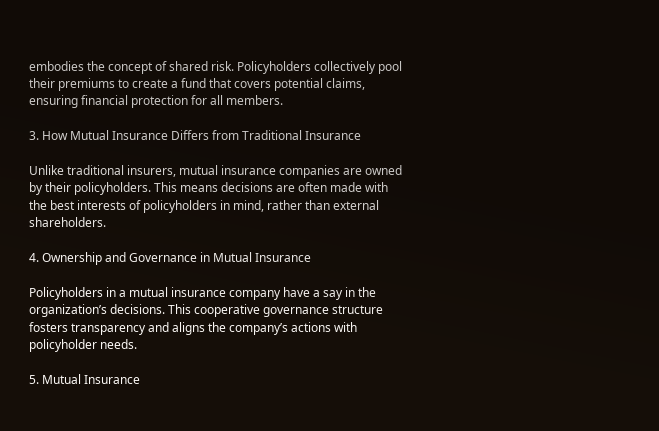embodies the concept of shared risk. Policyholders collectively pool their premiums to create a fund that covers potential claims, ensuring financial protection for all members.

3. How Mutual Insurance Differs from Traditional Insurance

Unlike traditional insurers, mutual insurance companies are owned by their policyholders. This means decisions are often made with the best interests of policyholders in mind, rather than external shareholders.

4. Ownership and Governance in Mutual Insurance

Policyholders in a mutual insurance company have a say in the organization’s decisions. This cooperative governance structure fosters transparency and aligns the company’s actions with policyholder needs.

5. Mutual Insurance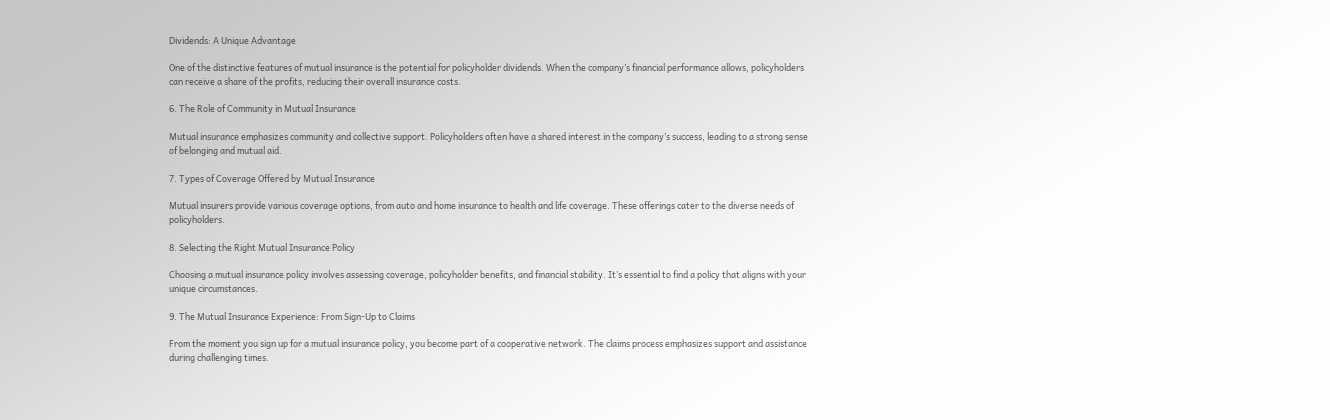Dividends: A Unique Advantage

One of the distinctive features of mutual insurance is the potential for policyholder dividends. When the company’s financial performance allows, policyholders can receive a share of the profits, reducing their overall insurance costs.

6. The Role of Community in Mutual Insurance

Mutual insurance emphasizes community and collective support. Policyholders often have a shared interest in the company’s success, leading to a strong sense of belonging and mutual aid.

7. Types of Coverage Offered by Mutual Insurance

Mutual insurers provide various coverage options, from auto and home insurance to health and life coverage. These offerings cater to the diverse needs of policyholders.

8. Selecting the Right Mutual Insurance Policy

Choosing a mutual insurance policy involves assessing coverage, policyholder benefits, and financial stability. It’s essential to find a policy that aligns with your unique circumstances.

9. The Mutual Insurance Experience: From Sign-Up to Claims

From the moment you sign up for a mutual insurance policy, you become part of a cooperative network. The claims process emphasizes support and assistance during challenging times.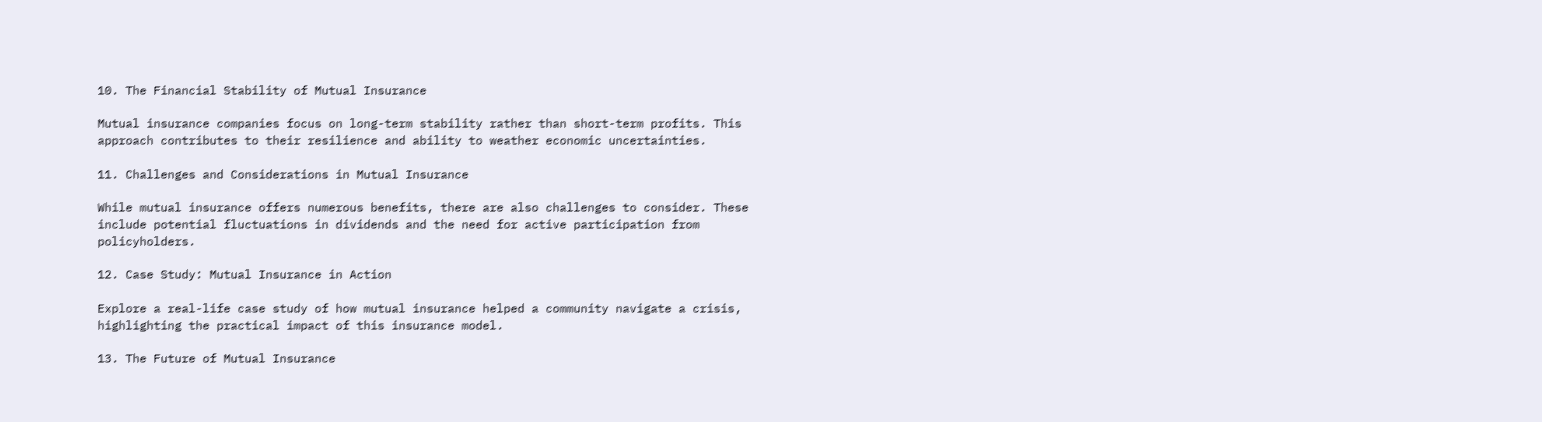10. The Financial Stability of Mutual Insurance

Mutual insurance companies focus on long-term stability rather than short-term profits. This approach contributes to their resilience and ability to weather economic uncertainties.

11. Challenges and Considerations in Mutual Insurance

While mutual insurance offers numerous benefits, there are also challenges to consider. These include potential fluctuations in dividends and the need for active participation from policyholders.

12. Case Study: Mutual Insurance in Action

Explore a real-life case study of how mutual insurance helped a community navigate a crisis, highlighting the practical impact of this insurance model.

13. The Future of Mutual Insurance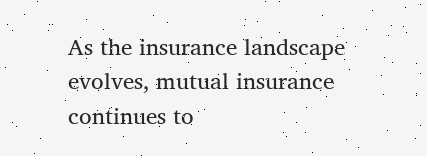As the insurance landscape evolves, mutual insurance continues to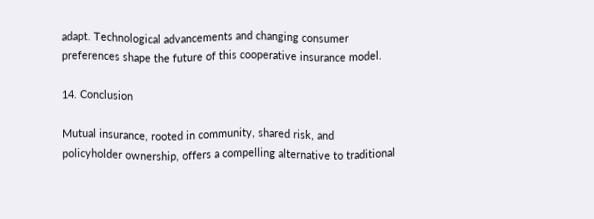adapt. Technological advancements and changing consumer preferences shape the future of this cooperative insurance model.

14. Conclusion

Mutual insurance, rooted in community, shared risk, and policyholder ownership, offers a compelling alternative to traditional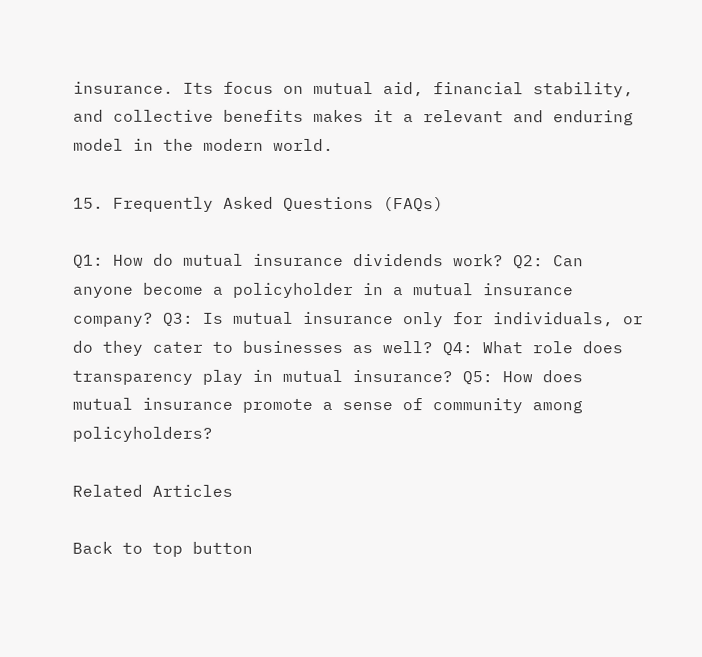insurance. Its focus on mutual aid, financial stability, and collective benefits makes it a relevant and enduring model in the modern world.

15. Frequently Asked Questions (FAQs)

Q1: How do mutual insurance dividends work? Q2: Can anyone become a policyholder in a mutual insurance company? Q3: Is mutual insurance only for individuals, or do they cater to businesses as well? Q4: What role does transparency play in mutual insurance? Q5: How does mutual insurance promote a sense of community among policyholders?

Related Articles

Back to top button